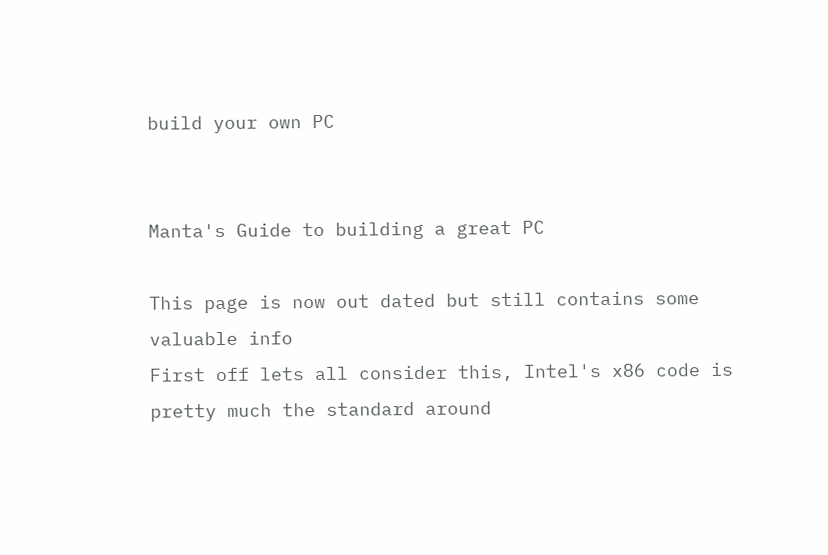build your own PC


Manta's Guide to building a great PC

This page is now out dated but still contains some valuable info
First off lets all consider this, Intel's x86 code is pretty much the standard around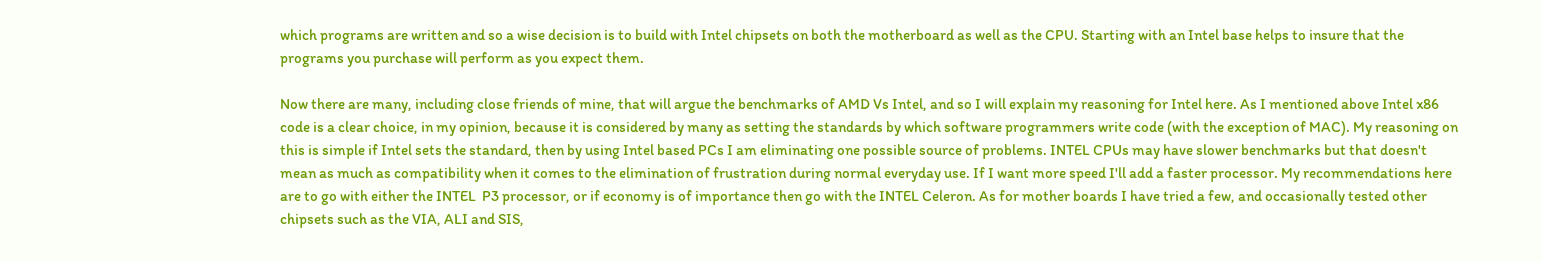which programs are written and so a wise decision is to build with Intel chipsets on both the motherboard as well as the CPU. Starting with an Intel base helps to insure that the programs you purchase will perform as you expect them.

Now there are many, including close friends of mine, that will argue the benchmarks of AMD Vs Intel, and so I will explain my reasoning for Intel here. As I mentioned above Intel x86 code is a clear choice, in my opinion, because it is considered by many as setting the standards by which software programmers write code (with the exception of MAC). My reasoning on this is simple if Intel sets the standard, then by using Intel based PCs I am eliminating one possible source of problems. INTEL CPUs may have slower benchmarks but that doesn't mean as much as compatibility when it comes to the elimination of frustration during normal everyday use. If I want more speed I'll add a faster processor. My recommendations here are to go with either the INTEL  P3 processor, or if economy is of importance then go with the INTEL Celeron. As for mother boards I have tried a few, and occasionally tested other chipsets such as the VIA, ALI and SIS,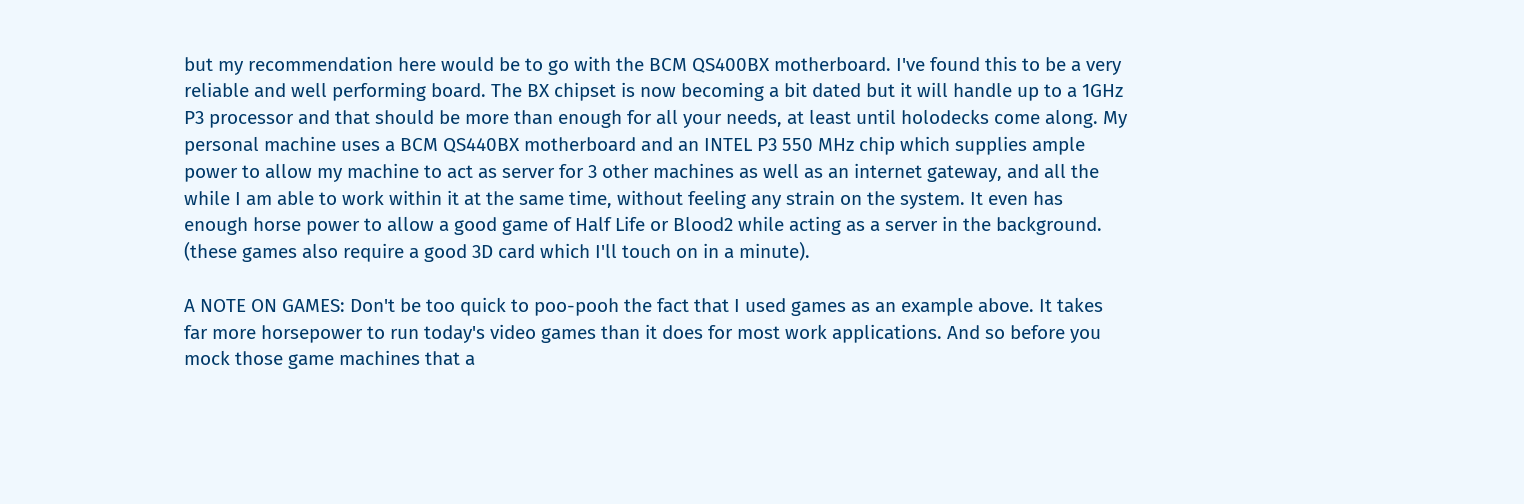but my recommendation here would be to go with the BCM QS400BX motherboard. I've found this to be a very reliable and well performing board. The BX chipset is now becoming a bit dated but it will handle up to a 1GHz P3 processor and that should be more than enough for all your needs, at least until holodecks come along. My personal machine uses a BCM QS440BX motherboard and an INTEL P3 550 MHz chip which supplies ample power to allow my machine to act as server for 3 other machines as well as an internet gateway, and all the while I am able to work within it at the same time, without feeling any strain on the system. It even has enough horse power to allow a good game of Half Life or Blood2 while acting as a server in the background. (these games also require a good 3D card which I'll touch on in a minute).

A NOTE ON GAMES: Don't be too quick to poo-pooh the fact that I used games as an example above. It takes far more horsepower to run today's video games than it does for most work applications. And so before you mock those game machines that a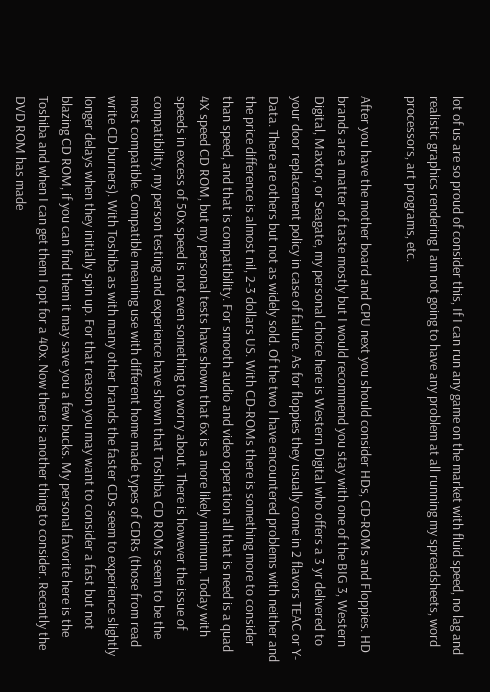lot of us are so proud of consider this, If I can run any game on the market with fluid speed, no lag and realistic graphics rendering I am not going to have any problem at all running my spreadsheets, word processors, art programs, etc.

After you have the mother board and CPU next you should consider HDs, CD-ROMs and Floppies. HD brands are a matter of taste mostly but I would recommend you stay with one of the BIG 3, Western Digital, Maxtor, or Seagate, my personal choice here is Western Digital who offers a 3 yr delivered to your door replacement policy in case of failure. As for floppies they usually come in 2 flavors TEAC or Y-Data. There are others but not as widely sold. Of the two I have encountered problems with neither and the price difference is almost nil, 2-3 dollars US. With CD-ROMs there is something more to consider than speed, and that is compatibility. For smooth audio and video operation all that is need is a quad 4X speed CD ROM, but my personal tests have shown that 6x is a more likely minimum. Today with speeds in excess of 50x speed is not even something to worry about. There is however the issue of compatibility, my person testing and experience have shown that Toshiba CD ROMs seem to be the most compatible. Compatible meaning use with different home made types of CDRs (those from read write CD burners). With Toshiba as with many other brands the faster CDs seem to experience slightly longer delays when they initially spin up. For that reason you may want to consider a fast but not blazing CD ROM, if you can find them it may save you a few bucks. My personal favorite here is the Toshiba and when I can get them I opt for a 40x. Now there is another thing to consider. Recently the DVD ROM has made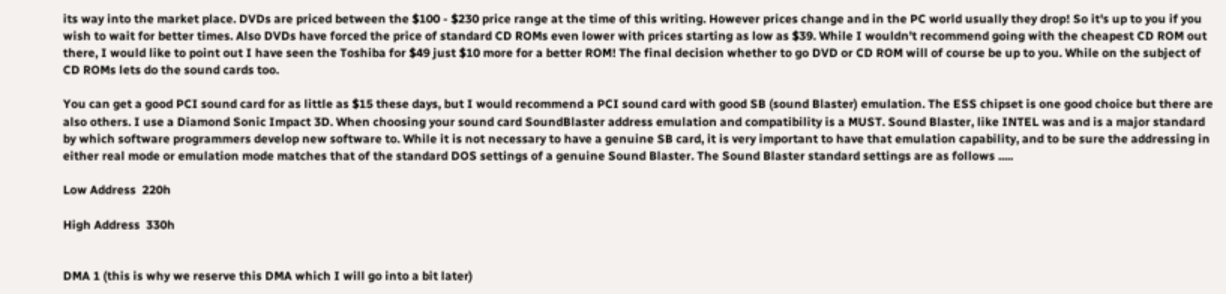its way into the market place. DVDs are priced between the $100 - $230 price range at the time of this writing. However prices change and in the PC world usually they drop! So it's up to you if you wish to wait for better times. Also DVDs have forced the price of standard CD ROMs even lower with prices starting as low as $39. While I wouldn't recommend going with the cheapest CD ROM out there, I would like to point out I have seen the Toshiba for $49 just $10 more for a better ROM! The final decision whether to go DVD or CD ROM will of course be up to you. While on the subject of CD ROMs lets do the sound cards too.

You can get a good PCI sound card for as little as $15 these days, but I would recommend a PCI sound card with good SB (sound Blaster) emulation. The ESS chipset is one good choice but there are also others. I use a Diamond Sonic Impact 3D. When choosing your sound card SoundBlaster address emulation and compatibility is a MUST. Sound Blaster, like INTEL was and is a major standard by which software programmers develop new software to. While it is not necessary to have a genuine SB card, it is very important to have that emulation capability, and to be sure the addressing in either real mode or emulation mode matches that of the standard DOS settings of a genuine Sound Blaster. The Sound Blaster standard settings are as follows .....

Low Address  220h

High Address  330h


DMA 1 (this is why we reserve this DMA which I will go into a bit later)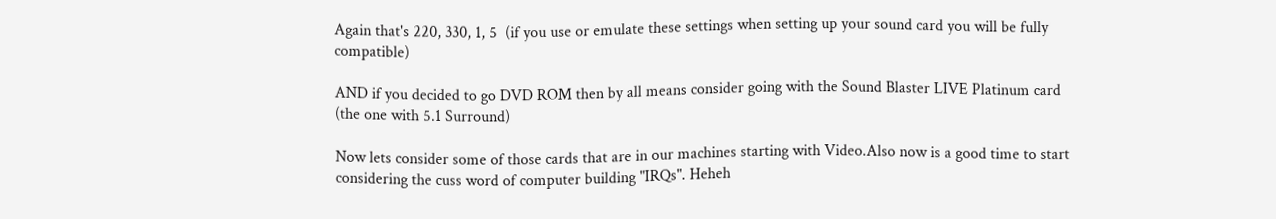Again that's 220, 330, 1, 5  (if you use or emulate these settings when setting up your sound card you will be fully compatible)

AND if you decided to go DVD ROM then by all means consider going with the Sound Blaster LIVE Platinum card (the one with 5.1 Surround)

Now lets consider some of those cards that are in our machines starting with Video.Also now is a good time to start considering the cuss word of computer building "IRQs". Heheh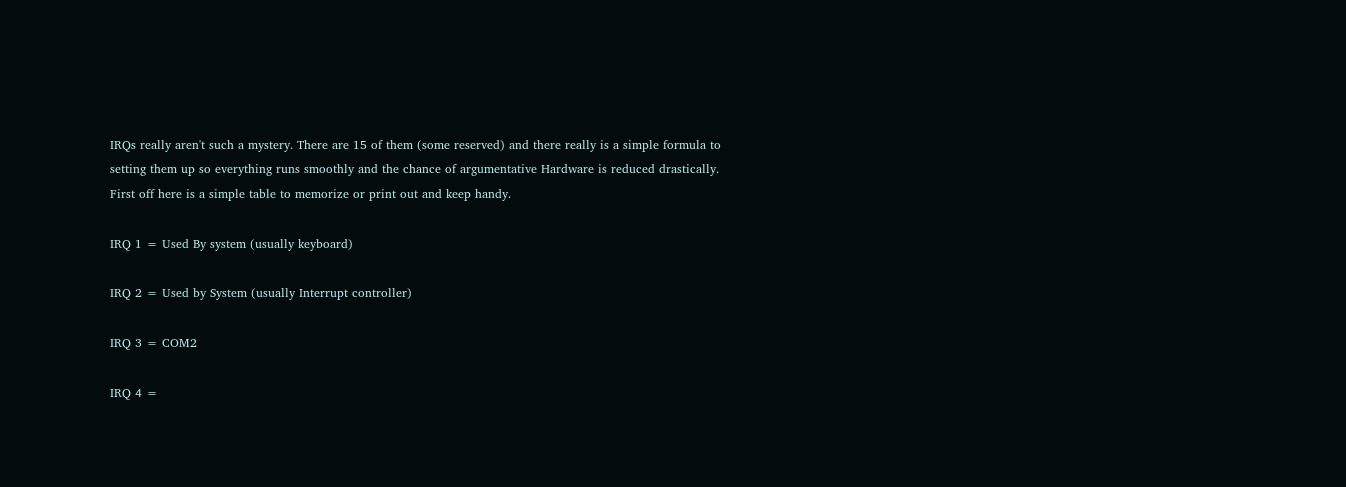IRQs really aren't such a mystery. There are 15 of them (some reserved) and there really is a simple formula to setting them up so everything runs smoothly and the chance of argumentative Hardware is reduced drastically. First off here is a simple table to memorize or print out and keep handy.

IRQ 1 = Used By system (usually keyboard)

IRQ 2 = Used by System (usually Interrupt controller)

IRQ 3 = COM2

IRQ 4 =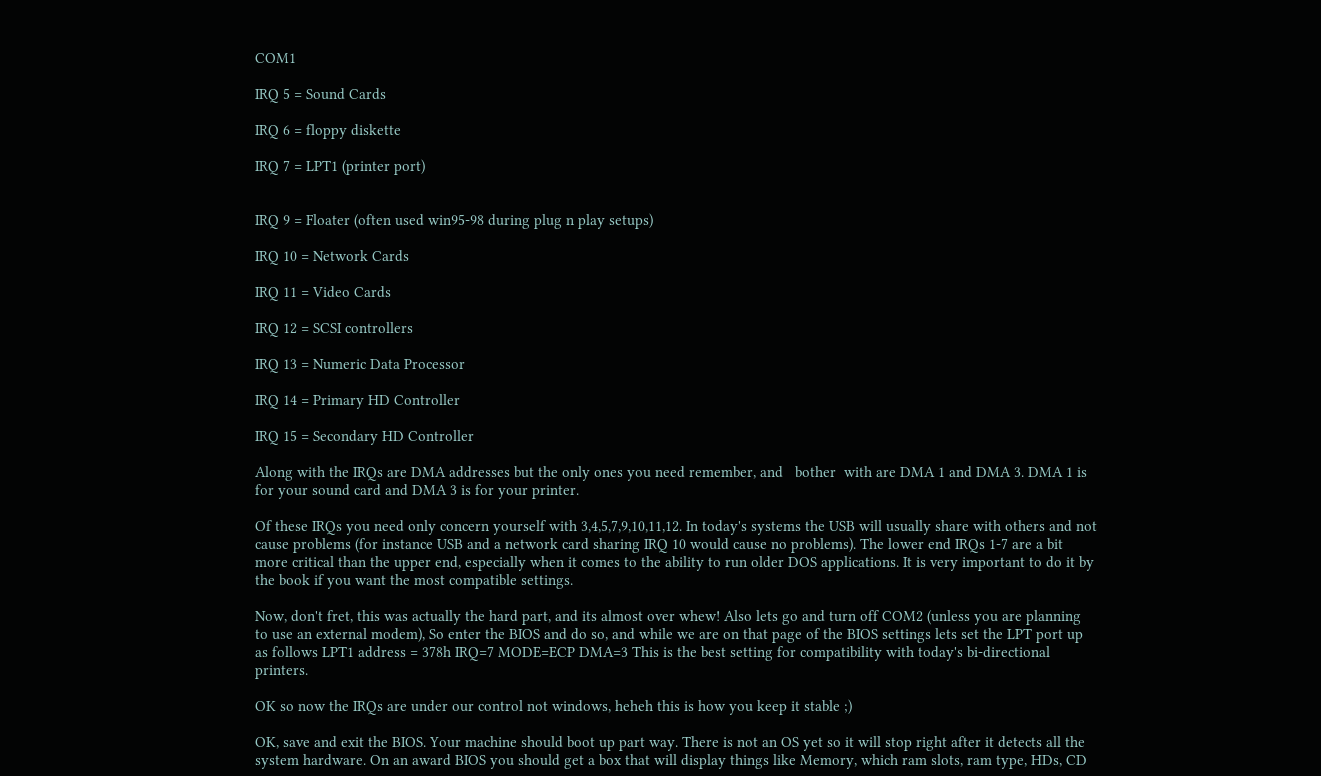COM1

IRQ 5 = Sound Cards

IRQ 6 = floppy diskette

IRQ 7 = LPT1 (printer port)


IRQ 9 = Floater (often used win95-98 during plug n play setups)

IRQ 10 = Network Cards

IRQ 11 = Video Cards

IRQ 12 = SCSI controllers

IRQ 13 = Numeric Data Processor

IRQ 14 = Primary HD Controller

IRQ 15 = Secondary HD Controller

Along with the IRQs are DMA addresses but the only ones you need remember, and   bother  with are DMA 1 and DMA 3. DMA 1 is for your sound card and DMA 3 is for your printer.

Of these IRQs you need only concern yourself with 3,4,5,7,9,10,11,12. In today's systems the USB will usually share with others and not cause problems (for instance USB and a network card sharing IRQ 10 would cause no problems). The lower end IRQs 1-7 are a bit more critical than the upper end, especially when it comes to the ability to run older DOS applications. It is very important to do it by the book if you want the most compatible settings.

Now, don't fret, this was actually the hard part, and its almost over whew! Also lets go and turn off COM2 (unless you are planning to use an external modem), So enter the BIOS and do so, and while we are on that page of the BIOS settings lets set the LPT port up as follows LPT1 address = 378h IRQ=7 MODE=ECP DMA=3 This is the best setting for compatibility with today's bi-directional printers.

OK so now the IRQs are under our control not windows, heheh this is how you keep it stable ;)

OK, save and exit the BIOS. Your machine should boot up part way. There is not an OS yet so it will stop right after it detects all the system hardware. On an award BIOS you should get a box that will display things like Memory, which ram slots, ram type, HDs, CD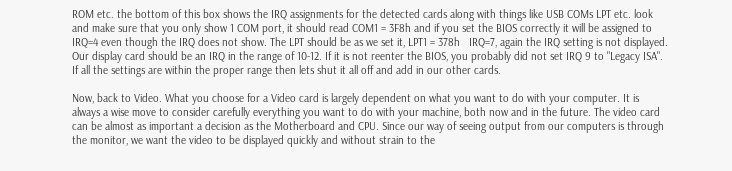ROM etc. the bottom of this box shows the IRQ assignments for the detected cards along with things like USB COMs LPT etc. look and make sure that you only show 1 COM port, it should read COM1 = 3F8h and if you set the BIOS correctly it will be assigned to IRQ=4 even though the IRQ does not show. The LPT should be as we set it, LPT1 = 378h   IRQ=7, again the IRQ setting is not displayed. Our display card should be an IRQ in the range of 10-12. If it is not reenter the BIOS, you probably did not set IRQ 9 to "Legacy ISA". If all the settings are within the proper range then lets shut it all off and add in our other cards.

Now, back to Video. What you choose for a Video card is largely dependent on what you want to do with your computer. It is always a wise move to consider carefully everything you want to do with your machine, both now and in the future. The video card can be almost as important a decision as the Motherboard and CPU. Since our way of seeing output from our computers is through the monitor, we want the video to be displayed quickly and without strain to the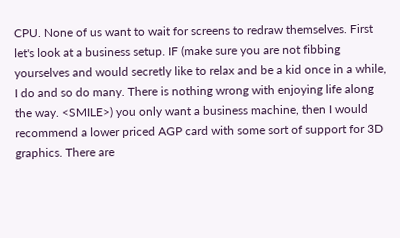CPU. None of us want to wait for screens to redraw themselves. First let's look at a business setup. IF (make sure you are not fibbing yourselves and would secretly like to relax and be a kid once in a while, I do and so do many. There is nothing wrong with enjoying life along the way. <SMILE>) you only want a business machine, then I would recommend a lower priced AGP card with some sort of support for 3D graphics. There are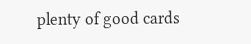plenty of good cards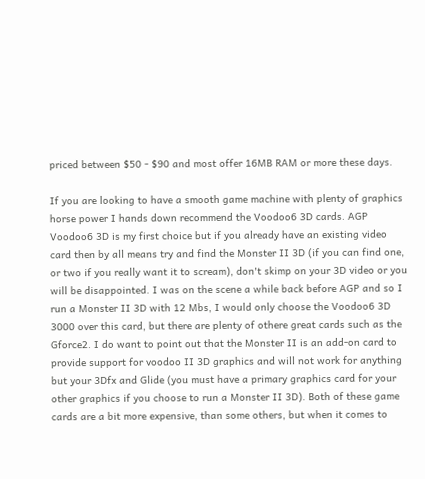priced between $50 - $90 and most offer 16MB RAM or more these days.

If you are looking to have a smooth game machine with plenty of graphics horse power I hands down recommend the Voodoo6 3D cards. AGP Voodoo6 3D is my first choice but if you already have an existing video card then by all means try and find the Monster II 3D (if you can find one, or two if you really want it to scream), don't skimp on your 3D video or you will be disappointed. I was on the scene a while back before AGP and so I run a Monster II 3D with 12 Mbs, I would only choose the Voodoo6 3D 3000 over this card, but there are plenty of othere great cards such as the Gforce2. I do want to point out that the Monster II is an add-on card to provide support for voodoo II 3D graphics and will not work for anything but your 3Dfx and Glide (you must have a primary graphics card for your other graphics if you choose to run a Monster II 3D). Both of these game cards are a bit more expensive, than some others, but when it comes to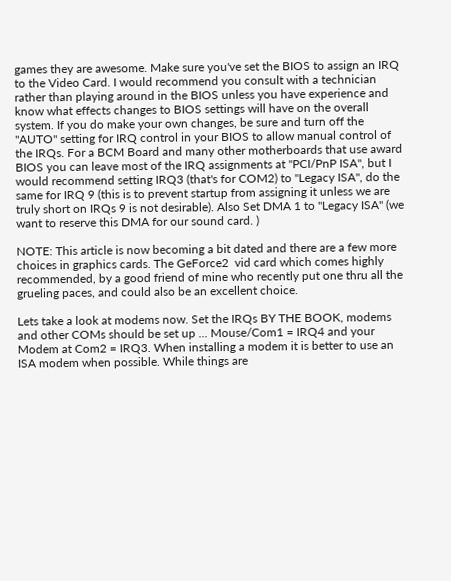games they are awesome. Make sure you've set the BIOS to assign an IRQ to the Video Card. I would recommend you consult with a technician rather than playing around in the BIOS unless you have experience and know what effects changes to BIOS settings will have on the overall system. If you do make your own changes, be sure and turn off the "AUTO" setting for IRQ control in your BIOS to allow manual control of the IRQs. For a BCM Board and many other motherboards that use award BIOS you can leave most of the IRQ assignments at "PCI/PnP ISA", but I would recommend setting IRQ3 (that's for COM2) to "Legacy ISA", do the same for IRQ 9 (this is to prevent startup from assigning it unless we are truly short on IRQs 9 is not desirable). Also Set DMA 1 to "Legacy ISA" (we want to reserve this DMA for our sound card. )

NOTE: This article is now becoming a bit dated and there are a few more choices in graphics cards. The GeForce2  vid card which comes highly recommended, by a good friend of mine who recently put one thru all the grueling paces, and could also be an excellent choice.

Lets take a look at modems now. Set the IRQs BY THE BOOK, modems and other COMs should be set up ... Mouse/Com1 = IRQ4 and your Modem at Com2 = IRQ3. When installing a modem it is better to use an ISA modem when possible. While things are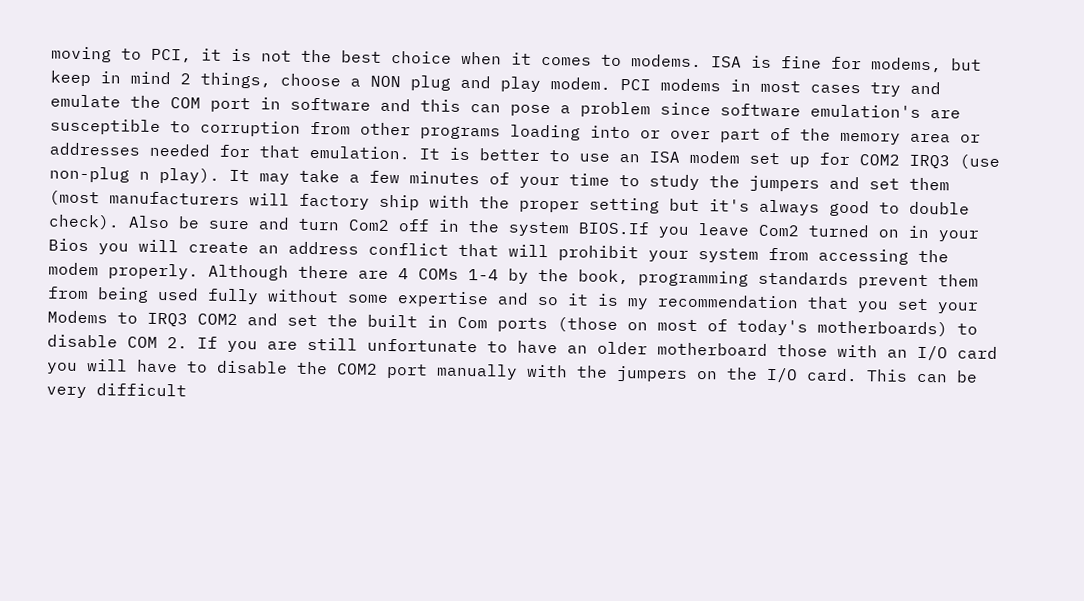moving to PCI, it is not the best choice when it comes to modems. ISA is fine for modems, but keep in mind 2 things, choose a NON plug and play modem. PCI modems in most cases try and emulate the COM port in software and this can pose a problem since software emulation's are susceptible to corruption from other programs loading into or over part of the memory area or addresses needed for that emulation. It is better to use an ISA modem set up for COM2 IRQ3 (use non-plug n play). It may take a few minutes of your time to study the jumpers and set them (most manufacturers will factory ship with the proper setting but it's always good to double check). Also be sure and turn Com2 off in the system BIOS.If you leave Com2 turned on in your Bios you will create an address conflict that will prohibit your system from accessing the modem properly. Although there are 4 COMs 1-4 by the book, programming standards prevent them from being used fully without some expertise and so it is my recommendation that you set your Modems to IRQ3 COM2 and set the built in Com ports (those on most of today's motherboards) to disable COM 2. If you are still unfortunate to have an older motherboard those with an I/O card you will have to disable the COM2 port manually with the jumpers on the I/O card. This can be very difficult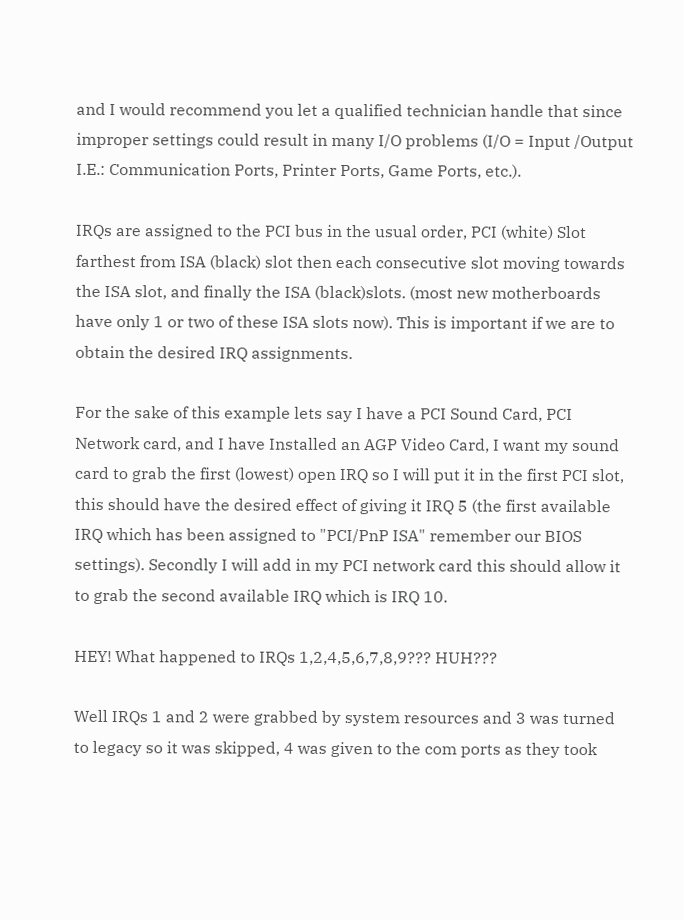and I would recommend you let a qualified technician handle that since improper settings could result in many I/O problems (I/O = Input /Output I.E.: Communication Ports, Printer Ports, Game Ports, etc.).

IRQs are assigned to the PCI bus in the usual order, PCI (white) Slot farthest from ISA (black) slot then each consecutive slot moving towards the ISA slot, and finally the ISA (black)slots. (most new motherboards have only 1 or two of these ISA slots now). This is important if we are to obtain the desired IRQ assignments.

For the sake of this example lets say I have a PCI Sound Card, PCI Network card, and I have Installed an AGP Video Card, I want my sound card to grab the first (lowest) open IRQ so I will put it in the first PCI slot, this should have the desired effect of giving it IRQ 5 (the first available IRQ which has been assigned to "PCI/PnP ISA" remember our BIOS settings). Secondly I will add in my PCI network card this should allow it to grab the second available IRQ which is IRQ 10.

HEY! What happened to IRQs 1,2,4,5,6,7,8,9??? HUH???

Well IRQs 1 and 2 were grabbed by system resources and 3 was turned to legacy so it was skipped, 4 was given to the com ports as they took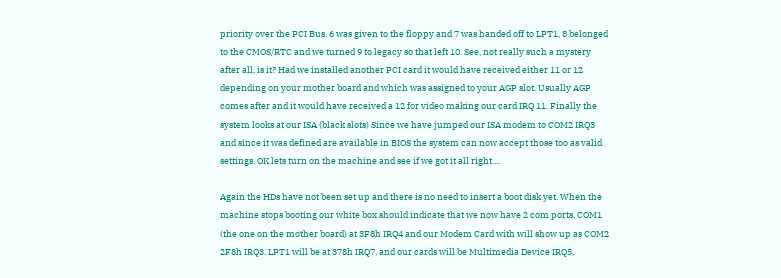priority over the PCI Bus, 6 was given to the floppy and 7 was handed off to LPT1, 8 belonged to the CMOS/RTC and we turned 9 to legacy so that left 10. See, not really such a mystery after all, is it? Had we installed another PCI card it would have received either 11 or 12 depending on your mother board and which was assigned to your AGP slot. Usually AGP comes after and it would have received a 12 for video making our card IRQ 11. Finally the system looks at our ISA (black slots) Since we have jumped our ISA modem to COM2 IRQ3 and since it was defined are available in BIOS the system can now accept those too as valid settings. OK lets turn on the machine and see if we got it all right....

Again the HDs have not been set up and there is no need to insert a boot disk yet. When the machine stops booting our white box should indicate that we now have 2 com ports, COM1 (the one on the mother board) at 3F8h IRQ4 and our Modem Card with will show up as COM2 2F8h IRQ3. LPT1 will be at 378h IRQ7, and our cards will be Multimedia Device IRQ5,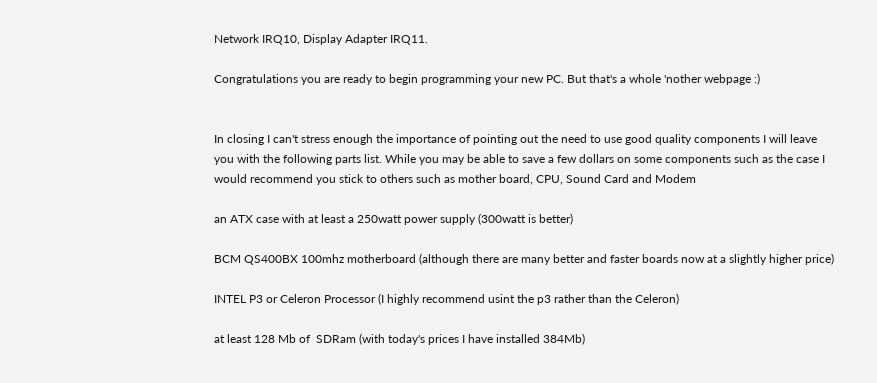Network IRQ10, Display Adapter IRQ11.

Congratulations you are ready to begin programming your new PC. But that's a whole 'nother webpage :)


In closing I can't stress enough the importance of pointing out the need to use good quality components I will leave you with the following parts list. While you may be able to save a few dollars on some components such as the case I would recommend you stick to others such as mother board, CPU, Sound Card and Modem

an ATX case with at least a 250watt power supply (300watt is better)

BCM QS400BX 100mhz motherboard (although there are many better and faster boards now at a slightly higher price)

INTEL P3 or Celeron Processor (I highly recommend usint the p3 rather than the Celeron)

at least 128 Mb of  SDRam (with today's prices I have installed 384Mb)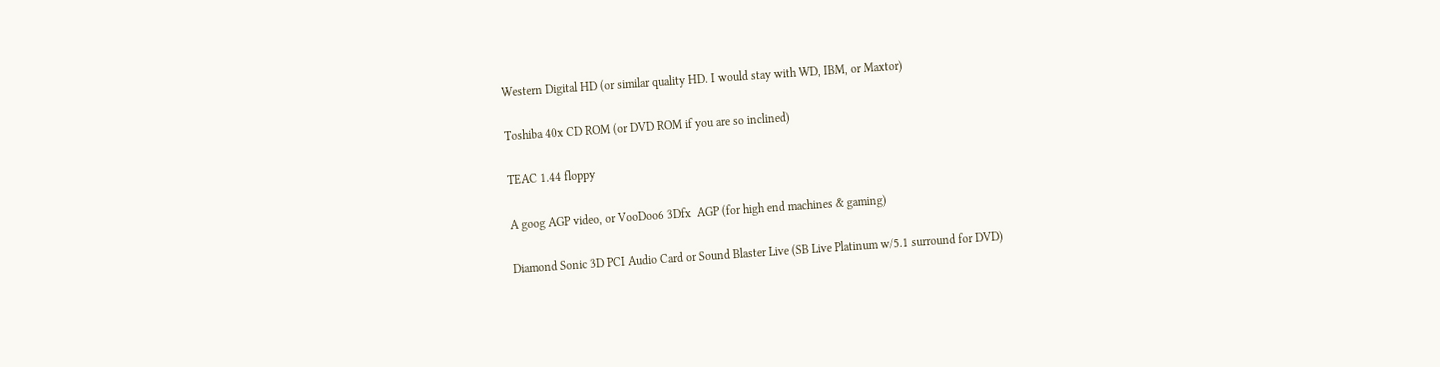Western Digital HD (or similar quality HD. I would stay with WD, IBM, or Maxtor)

Toshiba 40x CD ROM (or DVD ROM if you are so inclined)

TEAC 1.44 floppy

A goog AGP video, or VooDoo6 3Dfx  AGP (for high end machines & gaming)

Diamond Sonic 3D PCI Audio Card or Sound Blaster Live (SB Live Platinum w/5.1 surround for DVD)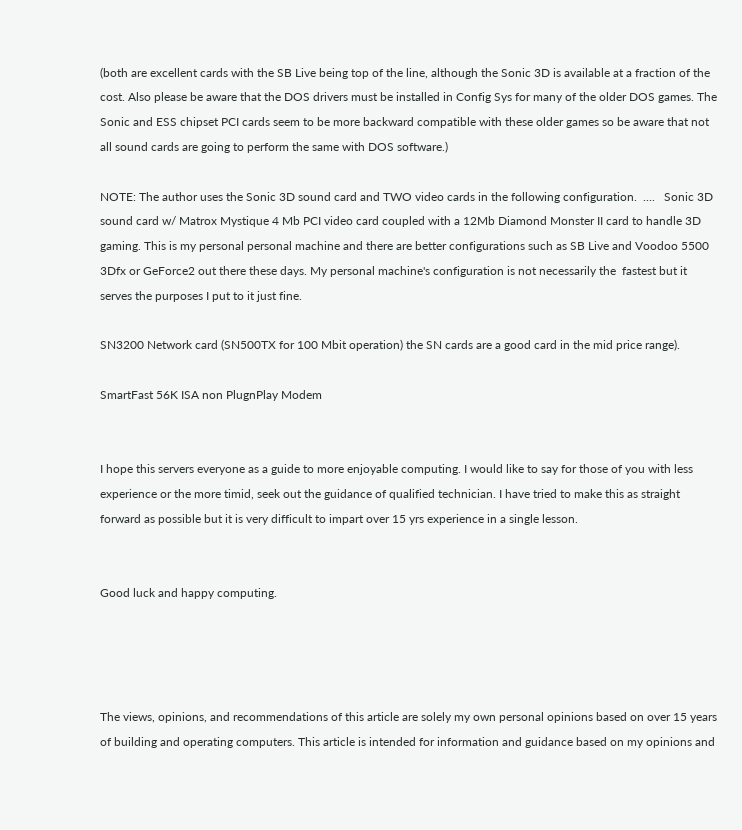(both are excellent cards with the SB Live being top of the line, although the Sonic 3D is available at a fraction of the cost. Also please be aware that the DOS drivers must be installed in Config Sys for many of the older DOS games. The Sonic and ESS chipset PCI cards seem to be more backward compatible with these older games so be aware that not all sound cards are going to perform the same with DOS software.)

NOTE: The author uses the Sonic 3D sound card and TWO video cards in the following configuration.  ....   Sonic 3D sound card w/ Matrox Mystique 4 Mb PCI video card coupled with a 12Mb Diamond Monster II card to handle 3D gaming. This is my personal personal machine and there are better configurations such as SB Live and Voodoo 5500 3Dfx or GeForce2 out there these days. My personal machine's configuration is not necessarily the  fastest but it serves the purposes I put to it just fine.

SN3200 Network card (SN500TX for 100 Mbit operation) the SN cards are a good card in the mid price range).

SmartFast 56K ISA non PlugnPlay Modem


I hope this servers everyone as a guide to more enjoyable computing. I would like to say for those of you with less experience or the more timid, seek out the guidance of qualified technician. I have tried to make this as straight forward as possible but it is very difficult to impart over 15 yrs experience in a single lesson.


Good luck and happy computing.




The views, opinions, and recommendations of this article are solely my own personal opinions based on over 15 years of building and operating computers. This article is intended for information and guidance based on my opinions and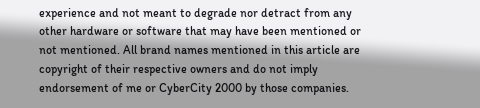experience and not meant to degrade nor detract from any other hardware or software that may have been mentioned or not mentioned. All brand names mentioned in this article are copyright of their respective owners and do not imply endorsement of me or CyberCity 2000 by those companies.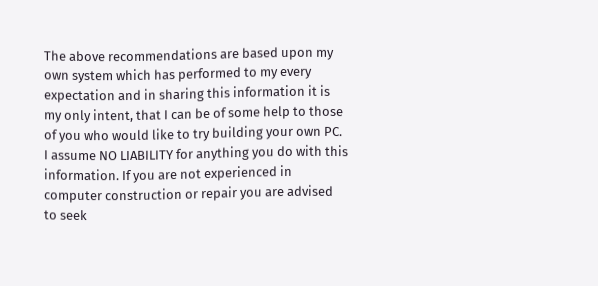The above recommendations are based upon my own system which has performed to my every expectation and in sharing this information it is my only intent, that I can be of some help to those of you who would like to try building your own PC. I assume NO LIABILITY for anything you do with this information. If you are not experienced in computer construction or repair you are advised to seek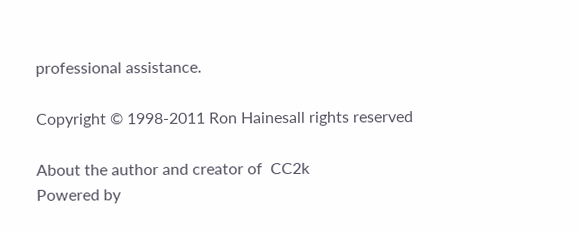professional assistance.

Copyright © 1998-2011 Ron Hainesall rights reserved

About the author and creator of  CC2k
Powered by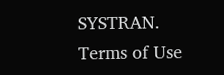SYSTRAN.
Terms of Use